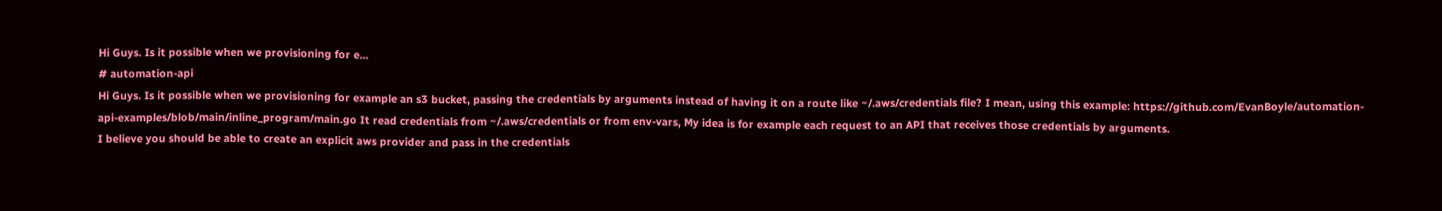Hi Guys. Is it possible when we provisioning for e...
# automation-api
Hi Guys. Is it possible when we provisioning for example an s3 bucket, passing the credentials by arguments instead of having it on a route like ~/.aws/credentials file? I mean, using this example: https://github.com/EvanBoyle/automation-api-examples/blob/main/inline_program/main.go It read credentials from ~/.aws/credentials or from env-vars, My idea is for example each request to an API that receives those credentials by arguments.
I believe you should be able to create an explicit aws provider and pass in the credentials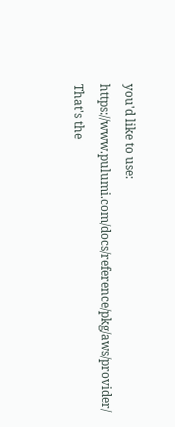you'd like to use: https://www.pulumi.com/docs/reference/pkg/aws/provider/
That's the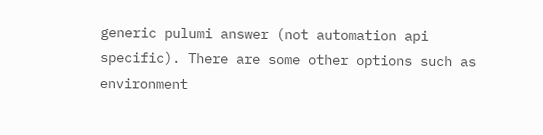generic pulumi answer (not automation api specific). There are some other options such as environment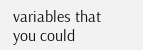variables that you could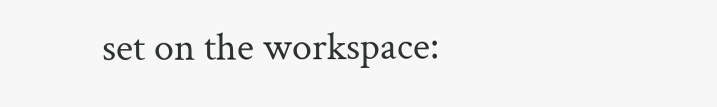set on the workspace: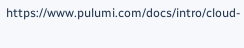https://www.pulumi.com/docs/intro/cloud-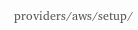providers/aws/setup/